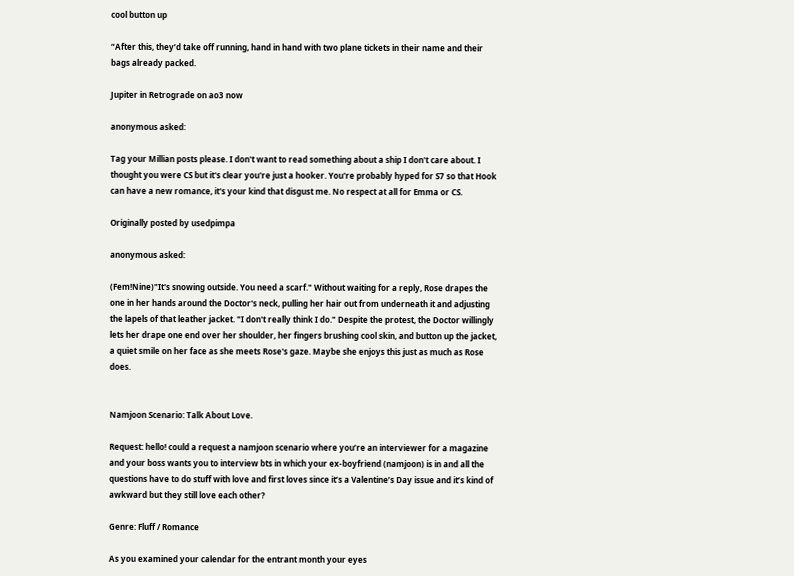cool button up

“After this, they’d take off running, hand in hand with two plane tickets in their name and their bags already packed.

Jupiter in Retrograde on ao3 now

anonymous asked:

Tag your Millian posts please. I don't want to read something about a ship I don't care about. I thought you were CS but it's clear you're just a hooker. You're probably hyped for S7 so that Hook can have a new romance, it's your kind that disgust me. No respect at all for Emma or CS.

Originally posted by usedpimpa

anonymous asked:

(Fem!Nine)"It's snowing outside. You need a scarf." Without waiting for a reply, Rose drapes the one in her hands around the Doctor's neck, pulling her hair out from underneath it and adjusting the lapels of that leather jacket. "I don't really think I do." Despite the protest, the Doctor willingly lets her drape one end over her shoulder, her fingers brushing cool skin, and button up the jacket, a quiet smile on her face as she meets Rose's gaze. Maybe she enjoys this just as much as Rose does.


Namjoon Scenario: Talk About Love.

Request: hello! could a request a namjoon scenario where you’re an interviewer for a magazine and your boss wants you to interview bts in which your ex-boyfriend (namjoon) is in and all the questions have to do stuff with love and first loves since it’s a Valentine’s Day issue and it’s kind of awkward but they still love each other?

Genre: Fluff / Romance

As you examined your calendar for the entrant month your eyes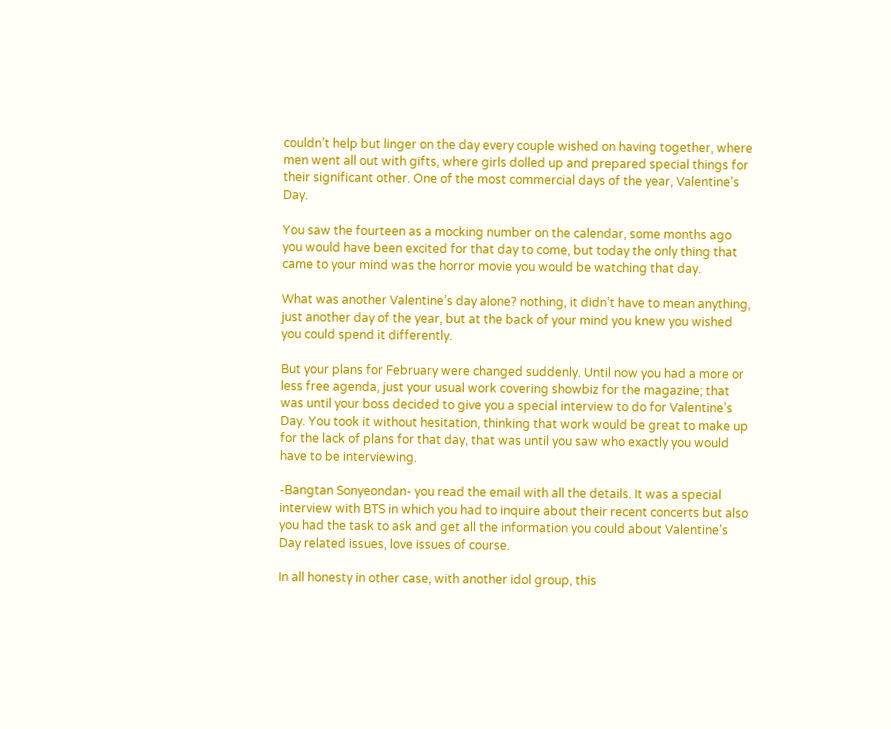couldn’t help but linger on the day every couple wished on having together, where men went all out with gifts, where girls dolled up and prepared special things for their significant other. One of the most commercial days of the year, Valentine’s Day.

You saw the fourteen as a mocking number on the calendar, some months ago you would have been excited for that day to come, but today the only thing that came to your mind was the horror movie you would be watching that day.

What was another Valentine’s day alone? nothing, it didn’t have to mean anything, just another day of the year, but at the back of your mind you knew you wished you could spend it differently.

But your plans for February were changed suddenly. Until now you had a more or less free agenda, just your usual work covering showbiz for the magazine; that was until your boss decided to give you a special interview to do for Valentine’s Day. You took it without hesitation, thinking that work would be great to make up for the lack of plans for that day, that was until you saw who exactly you would have to be interviewing.

-Bangtan Sonyeondan- you read the email with all the details. It was a special interview with BTS in which you had to inquire about their recent concerts but also you had the task to ask and get all the information you could about Valentine’s Day related issues, love issues of course.

In all honesty in other case, with another idol group, this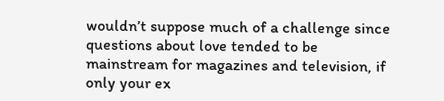wouldn’t suppose much of a challenge since questions about love tended to be mainstream for magazines and television, if only your ex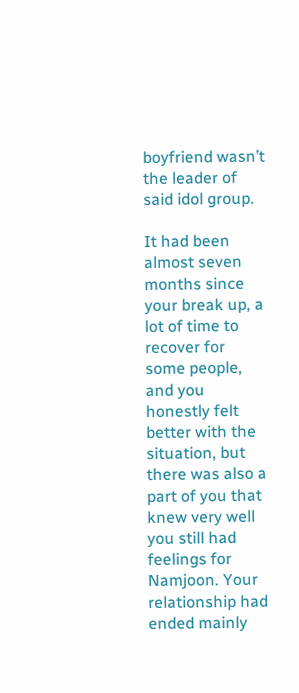boyfriend wasn’t the leader of said idol group.

It had been almost seven months since your break up, a lot of time to recover for some people, and you honestly felt better with the situation, but there was also a part of you that knew very well you still had feelings for Namjoon. Your relationship had ended mainly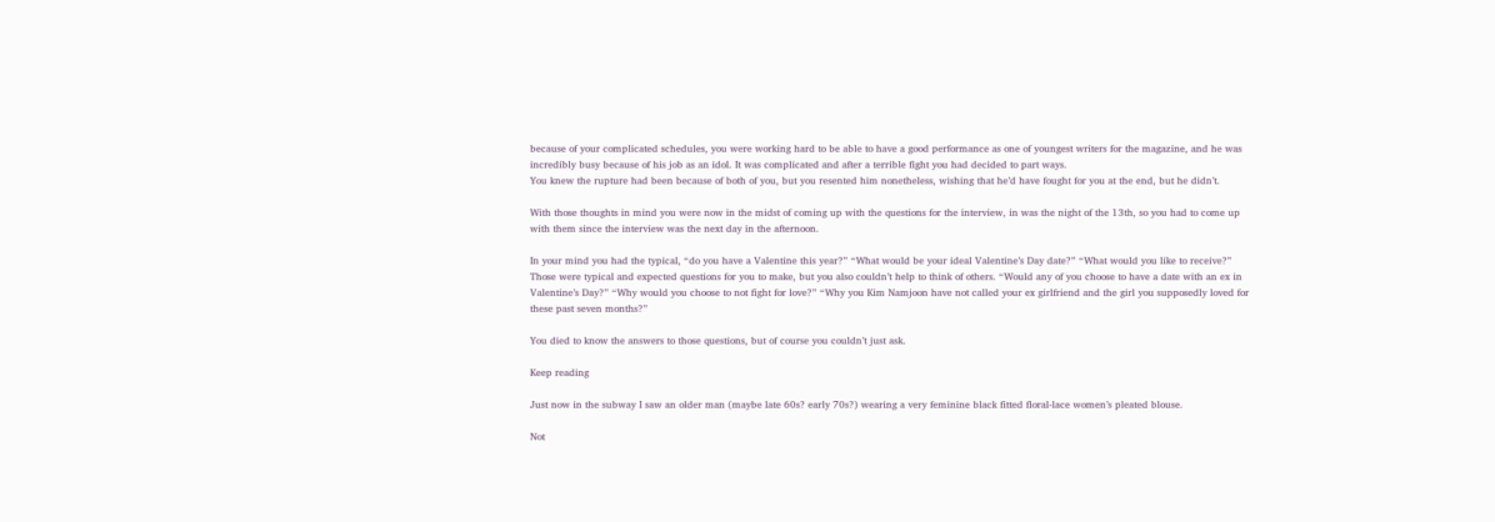because of your complicated schedules, you were working hard to be able to have a good performance as one of youngest writers for the magazine, and he was incredibly busy because of his job as an idol. It was complicated and after a terrible fight you had decided to part ways.
You knew the rupture had been because of both of you, but you resented him nonetheless, wishing that he’d have fought for you at the end, but he didn’t.

With those thoughts in mind you were now in the midst of coming up with the questions for the interview, in was the night of the 13th, so you had to come up with them since the interview was the next day in the afternoon.

In your mind you had the typical, “do you have a Valentine this year?” “What would be your ideal Valentine’s Day date?” “What would you like to receive?” Those were typical and expected questions for you to make, but you also couldn’t help to think of others. “Would any of you choose to have a date with an ex in Valentine’s Day?” “Why would you choose to not fight for love?” “Why you Kim Namjoon have not called your ex girlfriend and the girl you supposedly loved for these past seven months?”

You died to know the answers to those questions, but of course you couldn’t just ask.

Keep reading

Just now in the subway I saw an older man (maybe late 60s? early 70s?) wearing a very feminine black fitted floral-lace women’s pleated blouse.

Not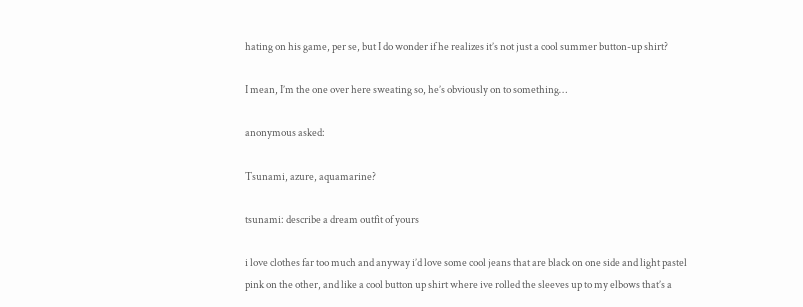hating on his game, per se, but I do wonder if he realizes it’s not just a cool summer button-up shirt?

I mean, I’m the one over here sweating so, he’s obviously on to something…

anonymous asked:

Tsunami, azure, aquamarine?

tsunami: describe a dream outfit of yours

i love clothes far too much and anyway i’d love some cool jeans that are black on one side and light pastel pink on the other, and like a cool button up shirt where ive rolled the sleeves up to my elbows that’s a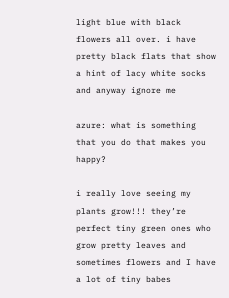light blue with black flowers all over. i have pretty black flats that show a hint of lacy white socks and anyway ignore me

azure: what is something that you do that makes you happy?

i really love seeing my plants grow!!! they’re perfect tiny green ones who grow pretty leaves and sometimes flowers and I have a lot of tiny babes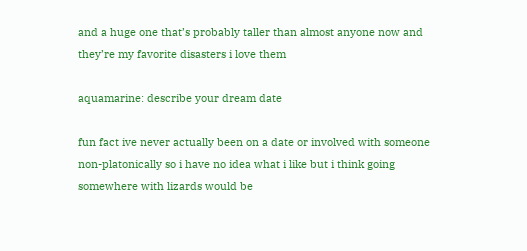and a huge one that’s probably taller than almost anyone now and they’re my favorite disasters i love them

aquamarine: describe your dream date

fun fact ive never actually been on a date or involved with someone non-platonically so i have no idea what i like but i think going somewhere with lizards would be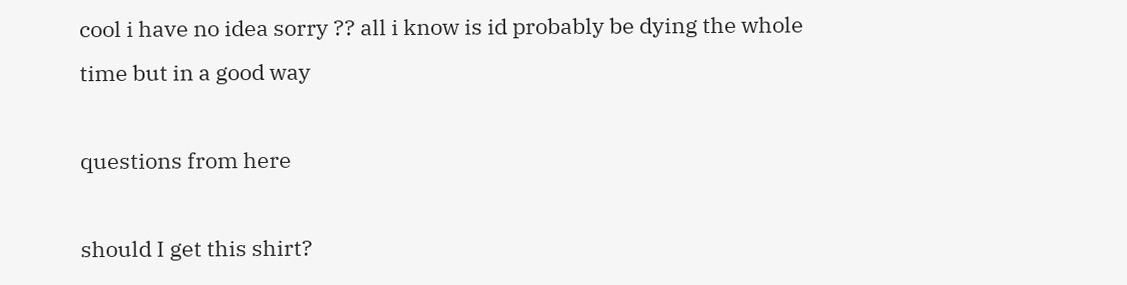cool i have no idea sorry ?? all i know is id probably be dying the whole time but in a good way

questions from here

should I get this shirt?